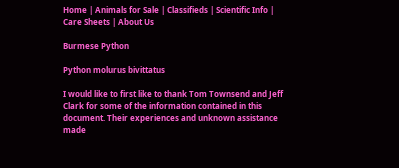Home | Animals for Sale | Classifieds | Scientific Info | Care Sheets | About Us

Burmese Python

Python molurus bivittatus

I would like to first like to thank Tom Townsend and Jeff Clark for some of the information contained in this document. Their experiences and unknown assistance made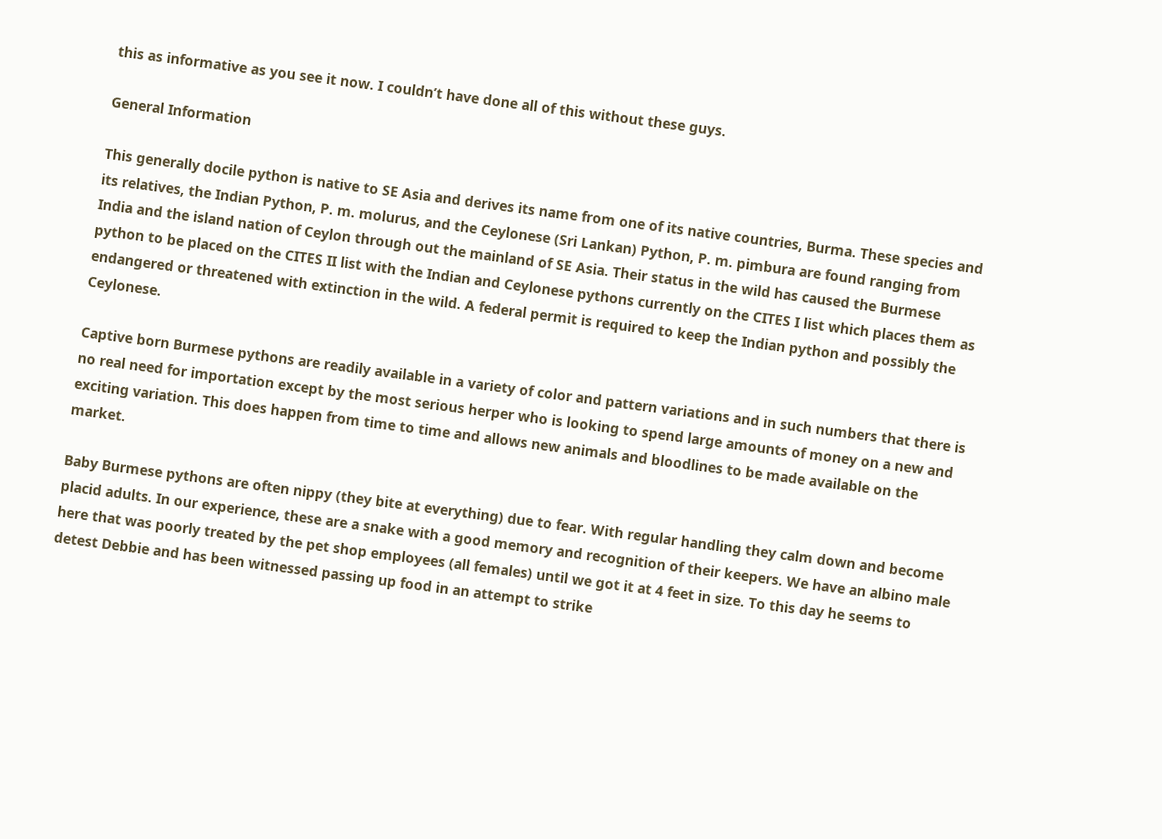this as informative as you see it now. I couldn’t have done all of this without these guys.

General Information

This generally docile python is native to SE Asia and derives its name from one of its native countries, Burma. These species and its relatives, the Indian Python, P. m. molurus, and the Ceylonese (Sri Lankan) Python, P. m. pimbura are found ranging from India and the island nation of Ceylon through out the mainland of SE Asia. Their status in the wild has caused the Burmese python to be placed on the CITES II list with the Indian and Ceylonese pythons currently on the CITES I list which places them as endangered or threatened with extinction in the wild. A federal permit is required to keep the Indian python and possibly the Ceylonese.

Captive born Burmese pythons are readily available in a variety of color and pattern variations and in such numbers that there is no real need for importation except by the most serious herper who is looking to spend large amounts of money on a new and exciting variation. This does happen from time to time and allows new animals and bloodlines to be made available on the market.

Baby Burmese pythons are often nippy (they bite at everything) due to fear. With regular handling they calm down and become placid adults. In our experience, these are a snake with a good memory and recognition of their keepers. We have an albino male here that was poorly treated by the pet shop employees (all females) until we got it at 4 feet in size. To this day he seems to detest Debbie and has been witnessed passing up food in an attempt to strike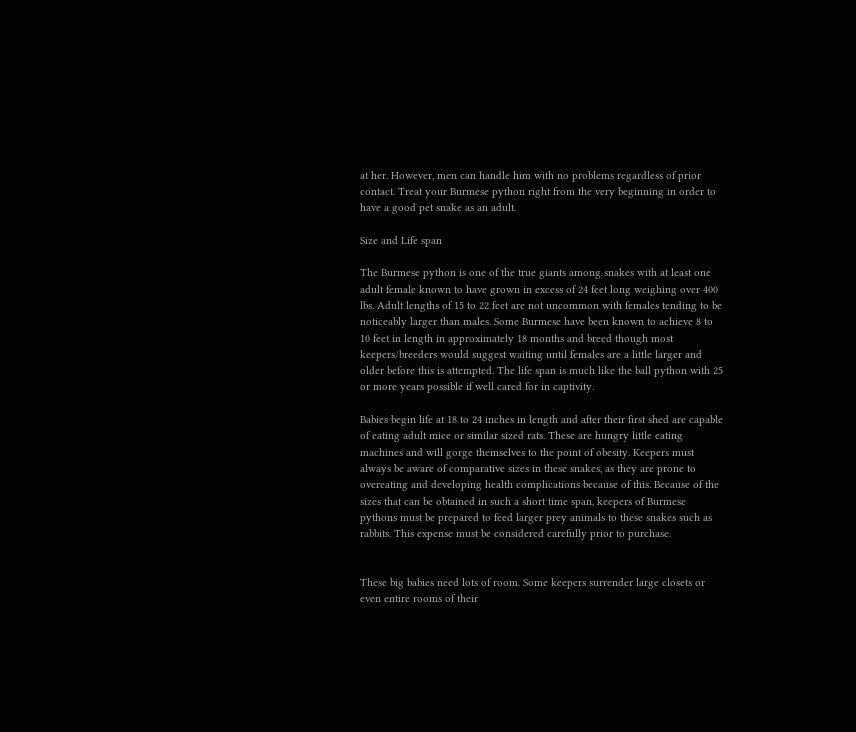at her. However, men can handle him with no problems regardless of prior contact. Treat your Burmese python right from the very beginning in order to have a good pet snake as an adult.

Size and Life span

The Burmese python is one of the true giants among snakes with at least one adult female known to have grown in excess of 24 feet long weighing over 400 lbs. Adult lengths of 15 to 22 feet are not uncommon with females tending to be noticeably larger than males. Some Burmese have been known to achieve 8 to 10 feet in length in approximately 18 months and breed though most keepers/breeders would suggest waiting until females are a little larger and older before this is attempted. The life span is much like the ball python with 25 or more years possible if well cared for in captivity.

Babies begin life at 18 to 24 inches in length and after their first shed are capable of eating adult mice or similar sized rats. These are hungry little eating machines and will gorge themselves to the point of obesity. Keepers must always be aware of comparative sizes in these snakes, as they are prone to overeating and developing health complications because of this. Because of the sizes that can be obtained in such a short time span, keepers of Burmese pythons must be prepared to feed larger prey animals to these snakes such as rabbits. This expense must be considered carefully prior to purchase.


These big babies need lots of room. Some keepers surrender large closets or even entire rooms of their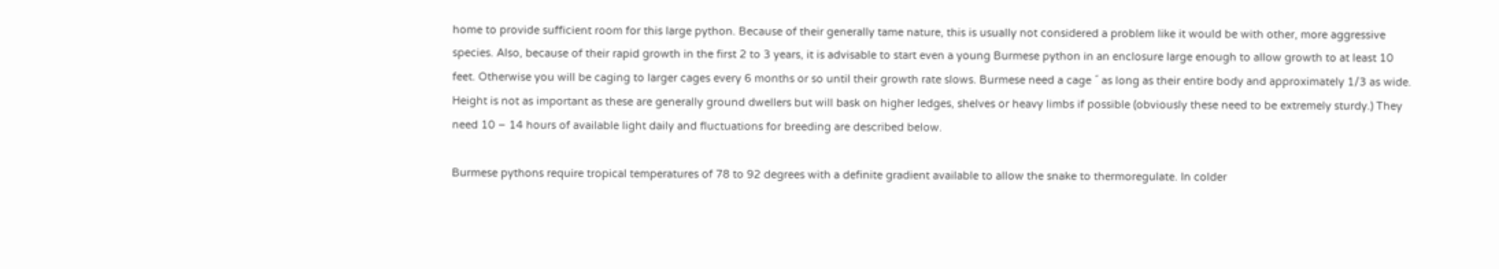home to provide sufficient room for this large python. Because of their generally tame nature, this is usually not considered a problem like it would be with other, more aggressive species. Also, because of their rapid growth in the first 2 to 3 years, it is advisable to start even a young Burmese python in an enclosure large enough to allow growth to at least 10 feet. Otherwise you will be caging to larger cages every 6 months or so until their growth rate slows. Burmese need a cage ˝ as long as their entire body and approximately 1/3 as wide. Height is not as important as these are generally ground dwellers but will bask on higher ledges, shelves or heavy limbs if possible (obviously these need to be extremely sturdy.) They need 10 – 14 hours of available light daily and fluctuations for breeding are described below.

Burmese pythons require tropical temperatures of 78 to 92 degrees with a definite gradient available to allow the snake to thermoregulate. In colder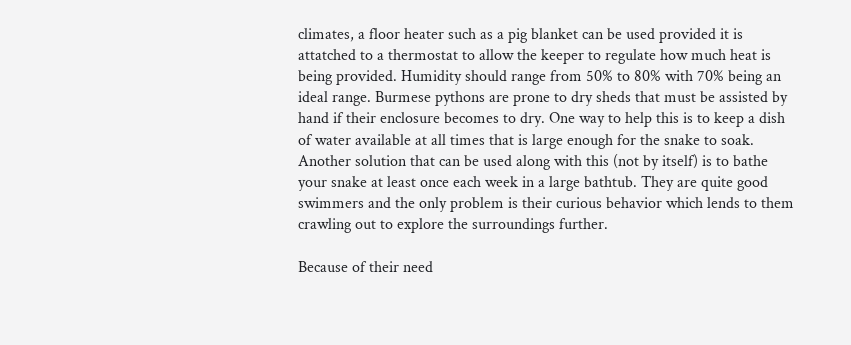climates, a floor heater such as a pig blanket can be used provided it is attatched to a thermostat to allow the keeper to regulate how much heat is being provided. Humidity should range from 50% to 80% with 70% being an ideal range. Burmese pythons are prone to dry sheds that must be assisted by hand if their enclosure becomes to dry. One way to help this is to keep a dish of water available at all times that is large enough for the snake to soak. Another solution that can be used along with this (not by itself) is to bathe your snake at least once each week in a large bathtub. They are quite good swimmers and the only problem is their curious behavior which lends to them crawling out to explore the surroundings further.

Because of their need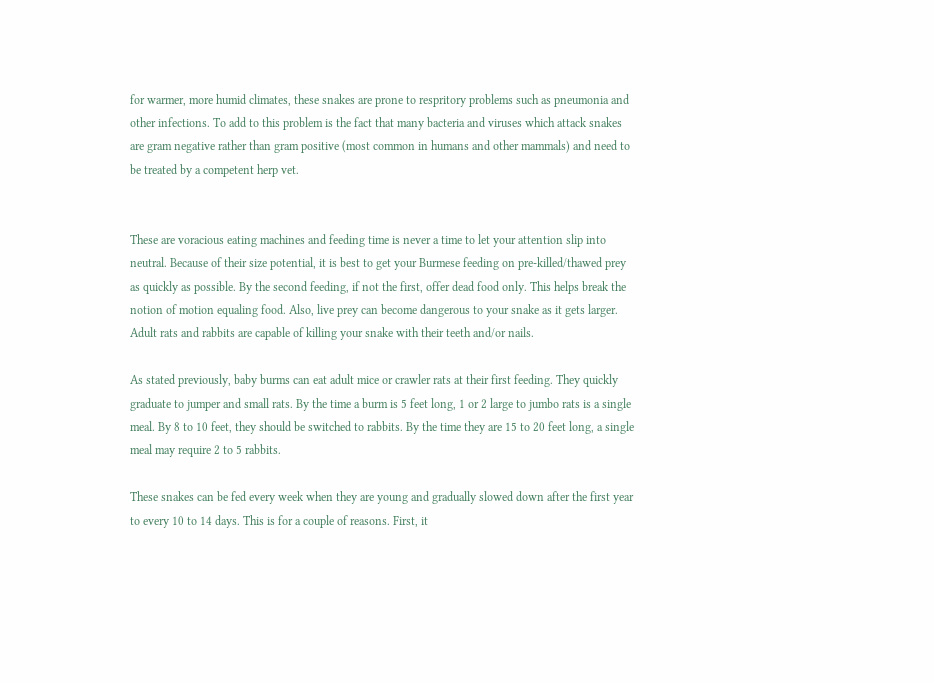for warmer, more humid climates, these snakes are prone to respritory problems such as pneumonia and other infections. To add to this problem is the fact that many bacteria and viruses which attack snakes are gram negative rather than gram positive (most common in humans and other mammals) and need to be treated by a competent herp vet.


These are voracious eating machines and feeding time is never a time to let your attention slip into neutral. Because of their size potential, it is best to get your Burmese feeding on pre-killed/thawed prey as quickly as possible. By the second feeding, if not the first, offer dead food only. This helps break the notion of motion equaling food. Also, live prey can become dangerous to your snake as it gets larger. Adult rats and rabbits are capable of killing your snake with their teeth and/or nails.

As stated previously, baby burms can eat adult mice or crawler rats at their first feeding. They quickly graduate to jumper and small rats. By the time a burm is 5 feet long, 1 or 2 large to jumbo rats is a single meal. By 8 to 10 feet, they should be switched to rabbits. By the time they are 15 to 20 feet long, a single meal may require 2 to 5 rabbits.

These snakes can be fed every week when they are young and gradually slowed down after the first year to every 10 to 14 days. This is for a couple of reasons. First, it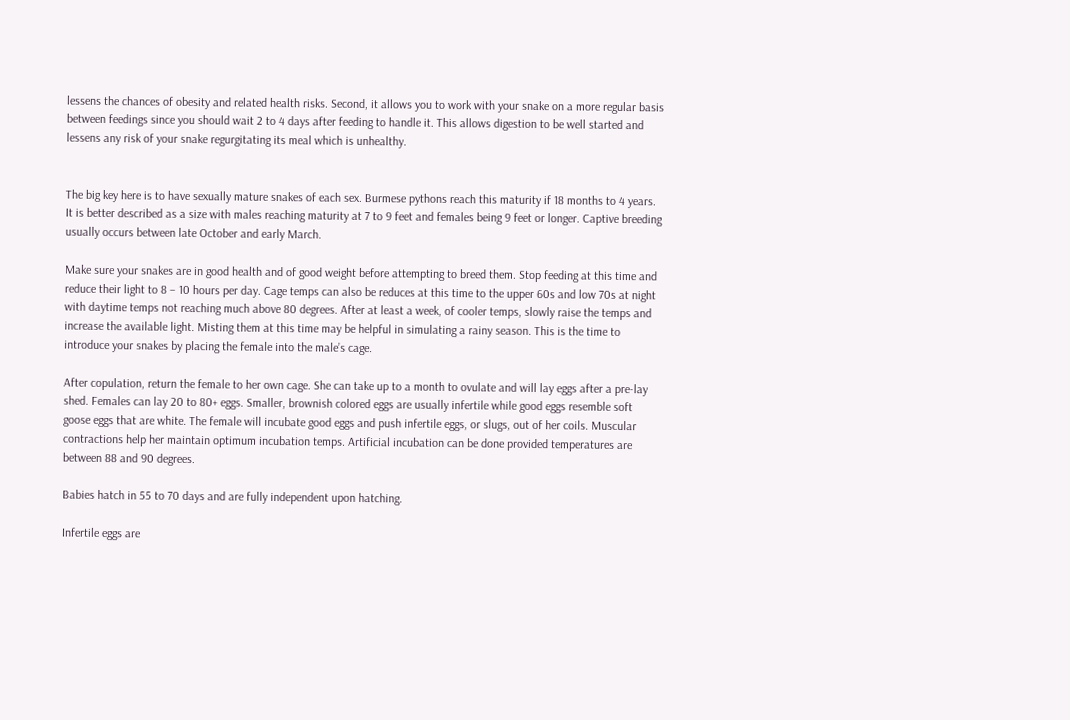lessens the chances of obesity and related health risks. Second, it allows you to work with your snake on a more regular basis between feedings since you should wait 2 to 4 days after feeding to handle it. This allows digestion to be well started and lessens any risk of your snake regurgitating its meal which is unhealthy.


The big key here is to have sexually mature snakes of each sex. Burmese pythons reach this maturity if 18 months to 4 years. It is better described as a size with males reaching maturity at 7 to 9 feet and females being 9 feet or longer. Captive breeding usually occurs between late October and early March.

Make sure your snakes are in good health and of good weight before attempting to breed them. Stop feeding at this time and reduce their light to 8 – 10 hours per day. Cage temps can also be reduces at this time to the upper 60s and low 70s at night with daytime temps not reaching much above 80 degrees. After at least a week, of cooler temps, slowly raise the temps and increase the available light. Misting them at this time may be helpful in simulating a rainy season. This is the time to introduce your snakes by placing the female into the male’s cage.

After copulation, return the female to her own cage. She can take up to a month to ovulate and will lay eggs after a pre-lay shed. Females can lay 20 to 80+ eggs. Smaller, brownish colored eggs are usually infertile while good eggs resemble soft goose eggs that are white. The female will incubate good eggs and push infertile eggs, or slugs, out of her coils. Muscular contractions help her maintain optimum incubation temps. Artificial incubation can be done provided temperatures are between 88 and 90 degrees.

Babies hatch in 55 to 70 days and are fully independent upon hatching.

Infertile eggs are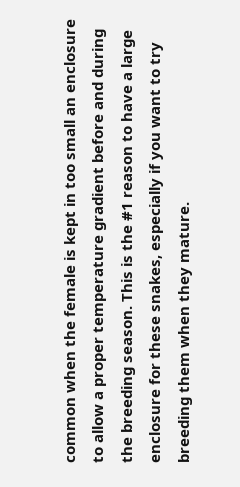common when the female is kept in too small an enclosure to allow a proper temperature gradient before and during the breeding season. This is the #1 reason to have a large enclosure for these snakes, especially if you want to try breeding them when they mature.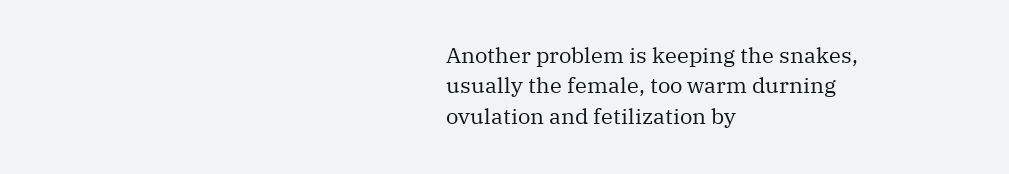Another problem is keeping the snakes, usually the female, too warm durning ovulation and fetilization by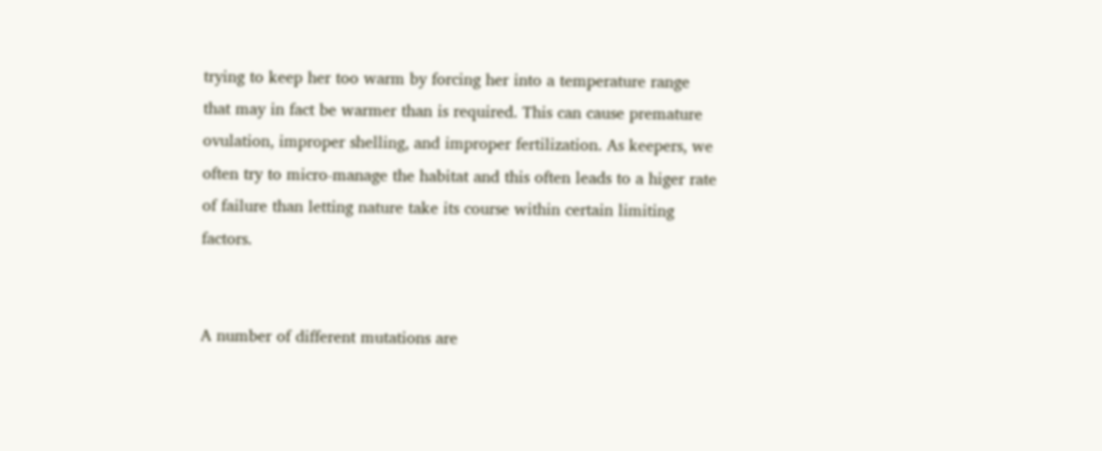trying to keep her too warm by forcing her into a temperature range that may in fact be warmer than is required. This can cause premature ovulation, improper shelling, and improper fertilization. As keepers, we often try to micro-manage the habitat and this often leads to a higer rate of failure than letting nature take its course within certain limiting factors.


A number of different mutations are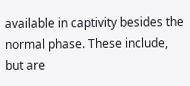available in captivity besides the normal phase. These include, but are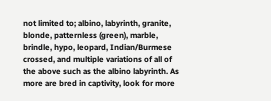not limited to; albino, labyrinth, granite, blonde, patternless (green), marble, brindle, hypo, leopard, Indian/Burmese crossed, and multiple variations of all of the above such as the albino labyrinth. As more are bred in captivity, look for more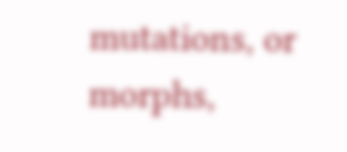mutations, or morphs,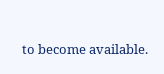to become available.